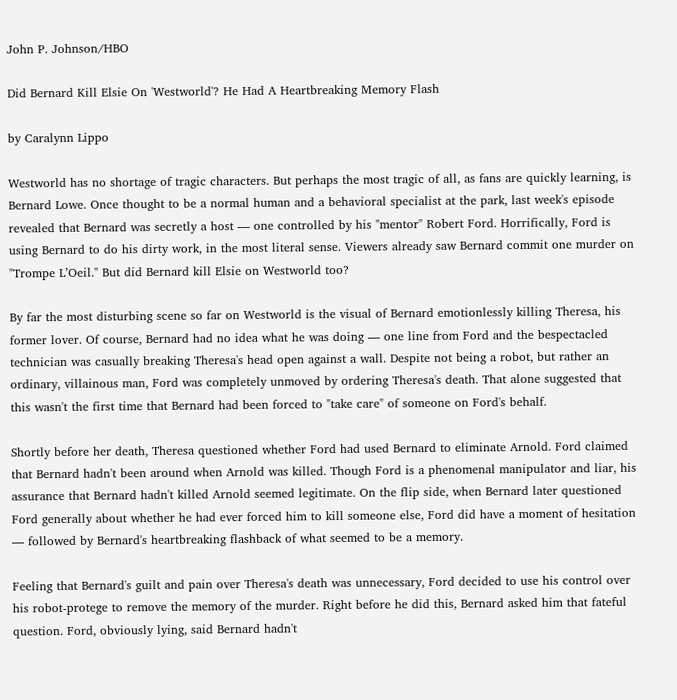John P. Johnson/HBO

Did Bernard Kill Elsie On 'Westworld'? He Had A Heartbreaking Memory Flash

by Caralynn Lippo

Westworld has no shortage of tragic characters. But perhaps the most tragic of all, as fans are quickly learning, is Bernard Lowe. Once thought to be a normal human and a behavioral specialist at the park, last week's episode revealed that Bernard was secretly a host — one controlled by his "mentor" Robert Ford. Horrifically, Ford is using Bernard to do his dirty work, in the most literal sense. Viewers already saw Bernard commit one murder on "Trompe L’Oeil." But did Bernard kill Elsie on Westworld too?

By far the most disturbing scene so far on Westworld is the visual of Bernard emotionlessly killing Theresa, his former lover. Of course, Bernard had no idea what he was doing — one line from Ford and the bespectacled technician was casually breaking Theresa's head open against a wall. Despite not being a robot, but rather an ordinary, villainous man, Ford was completely unmoved by ordering Theresa's death. That alone suggested that this wasn't the first time that Bernard had been forced to "take care" of someone on Ford's behalf.

Shortly before her death, Theresa questioned whether Ford had used Bernard to eliminate Arnold. Ford claimed that Bernard hadn't been around when Arnold was killed. Though Ford is a phenomenal manipulator and liar, his assurance that Bernard hadn't killed Arnold seemed legitimate. On the flip side, when Bernard later questioned Ford generally about whether he had ever forced him to kill someone else, Ford did have a moment of hesitation — followed by Bernard's heartbreaking flashback of what seemed to be a memory.

Feeling that Bernard's guilt and pain over Theresa's death was unnecessary, Ford decided to use his control over his robot-protege to remove the memory of the murder. Right before he did this, Bernard asked him that fateful question. Ford, obviously lying, said Bernard hadn't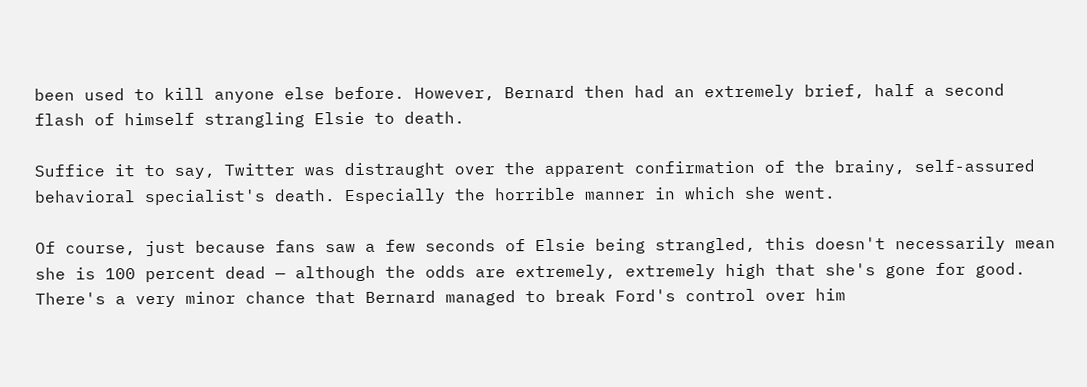been used to kill anyone else before. However, Bernard then had an extremely brief, half a second flash of himself strangling Elsie to death.

Suffice it to say, Twitter was distraught over the apparent confirmation of the brainy, self-assured behavioral specialist's death. Especially the horrible manner in which she went.

Of course, just because fans saw a few seconds of Elsie being strangled, this doesn't necessarily mean she is 100 percent dead — although the odds are extremely, extremely high that she's gone for good. There's a very minor chance that Bernard managed to break Ford's control over him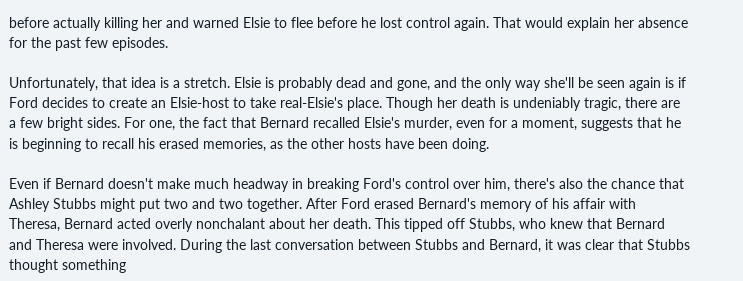before actually killing her and warned Elsie to flee before he lost control again. That would explain her absence for the past few episodes.

Unfortunately, that idea is a stretch. Elsie is probably dead and gone, and the only way she'll be seen again is if Ford decides to create an Elsie-host to take real-Elsie's place. Though her death is undeniably tragic, there are a few bright sides. For one, the fact that Bernard recalled Elsie's murder, even for a moment, suggests that he is beginning to recall his erased memories, as the other hosts have been doing.

Even if Bernard doesn't make much headway in breaking Ford's control over him, there's also the chance that Ashley Stubbs might put two and two together. After Ford erased Bernard's memory of his affair with Theresa, Bernard acted overly nonchalant about her death. This tipped off Stubbs, who knew that Bernard and Theresa were involved. During the last conversation between Stubbs and Bernard, it was clear that Stubbs thought something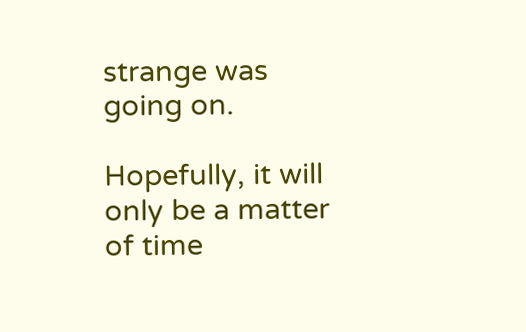strange was going on.

Hopefully, it will only be a matter of time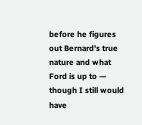before he figures out Bernard's true nature and what Ford is up to — though I still would have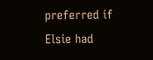preferred if Elsie had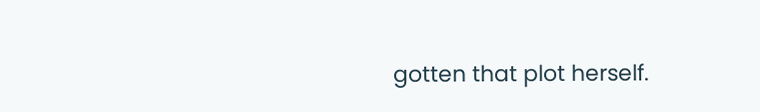gotten that plot herself.